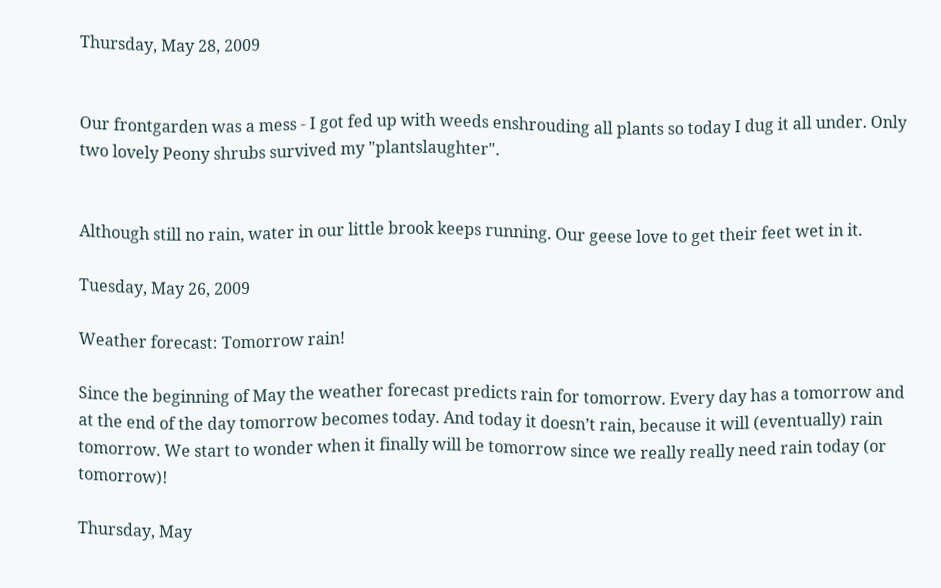Thursday, May 28, 2009


Our frontgarden was a mess - I got fed up with weeds enshrouding all plants so today I dug it all under. Only two lovely Peony shrubs survived my "plantslaughter".


Although still no rain, water in our little brook keeps running. Our geese love to get their feet wet in it.

Tuesday, May 26, 2009

Weather forecast: Tomorrow rain!

Since the beginning of May the weather forecast predicts rain for tomorrow. Every day has a tomorrow and at the end of the day tomorrow becomes today. And today it doesn’t rain, because it will (eventually) rain tomorrow. We start to wonder when it finally will be tomorrow since we really really need rain today (or tomorrow)!

Thursday, May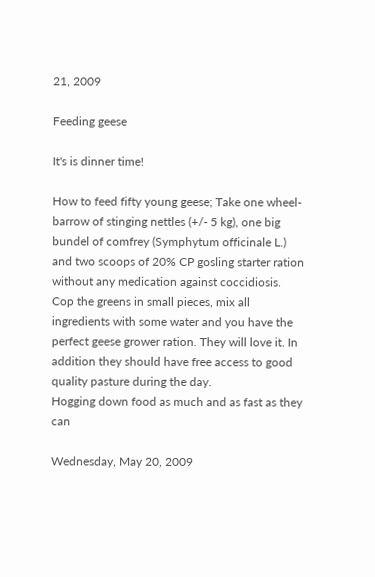21, 2009

Feeding geese

It's is dinner time!

How to feed fifty young geese; Take one wheel- barrow of stinging nettles (+/- 5 kg), one big bundel of comfrey (Symphytum officinale L.) and two scoops of 20% CP gosling starter ration without any medication against coccidiosis. Cop the greens in small pieces, mix all ingredients with some water and you have the perfect geese grower ration. They will love it. In addition they should have free access to good quality pasture during the day.
Hogging down food as much and as fast as they can

Wednesday, May 20, 2009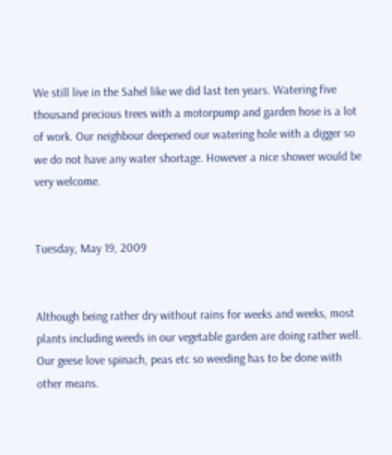We still live in the Sahel like we did last ten years. Watering five thousand precious trees with a motorpump and garden hose is a lot of work. Our neighbour deepened our watering hole with a digger so we do not have any water shortage. However a nice shower would be very welcome.


Tuesday, May 19, 2009


Although being rather dry without rains for weeks and weeks, most plants including weeds in our vegetable garden are doing rather well. Our geese love spinach, peas etc so weeding has to be done with other means.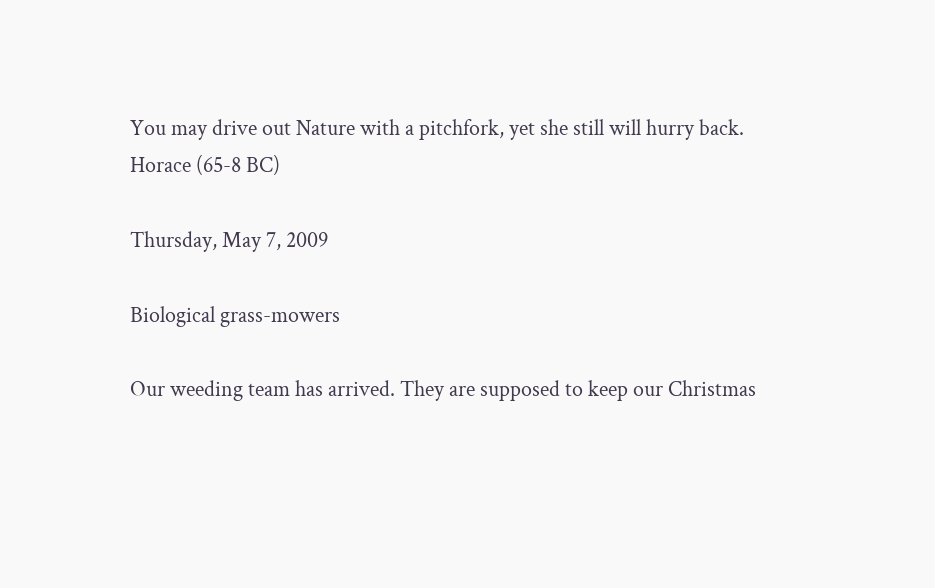You may drive out Nature with a pitchfork, yet she still will hurry back.
Horace (65-8 BC)

Thursday, May 7, 2009

Biological grass-mowers

Our weeding team has arrived. They are supposed to keep our Christmas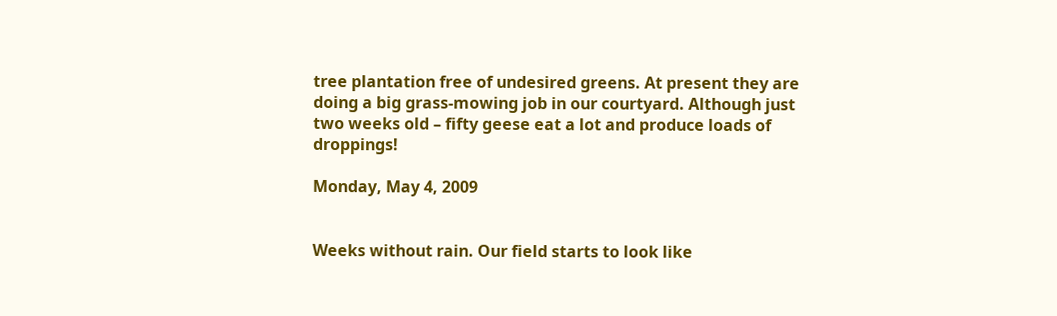tree plantation free of undesired greens. At present they are doing a big grass-mowing job in our courtyard. Although just two weeks old – fifty geese eat a lot and produce loads of droppings!

Monday, May 4, 2009


Weeks without rain. Our field starts to look like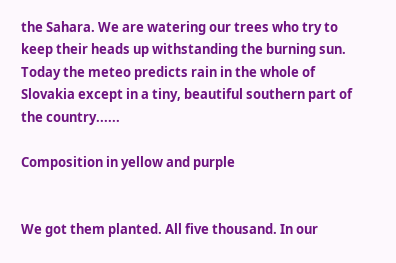the Sahara. We are watering our trees who try to keep their heads up withstanding the burning sun. Today the meteo predicts rain in the whole of Slovakia except in a tiny, beautiful southern part of the country......

Composition in yellow and purple


We got them planted. All five thousand. In our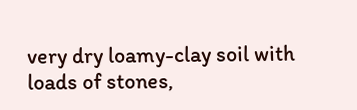very dry loamy-clay soil with loads of stones,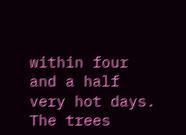within four and a half very hot days. The trees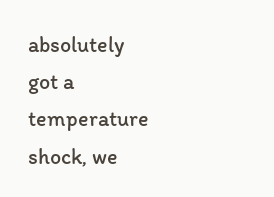absolutely got a temperature shock, we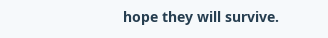hope they will survive.